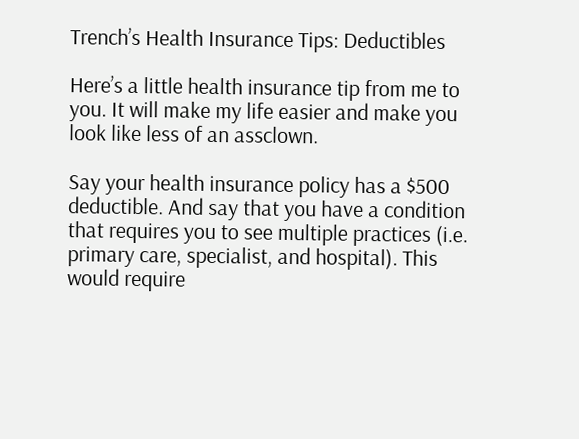Trench’s Health Insurance Tips: Deductibles

Here’s a little health insurance tip from me to you. It will make my life easier and make you look like less of an assclown.

Say your health insurance policy has a $500 deductible. And say that you have a condition that requires you to see multiple practices (i.e. primary care, specialist, and hospital). This would require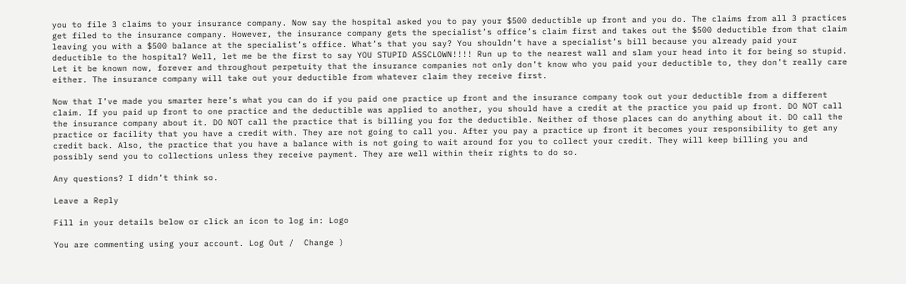you to file 3 claims to your insurance company. Now say the hospital asked you to pay your $500 deductible up front and you do. The claims from all 3 practices get filed to the insurance company. However, the insurance company gets the specialist’s office’s claim first and takes out the $500 deductible from that claim leaving you with a $500 balance at the specialist’s office. What’s that you say? You shouldn’t have a specialist’s bill because you already paid your deductible to the hospital? Well, let me be the first to say YOU STUPID ASSCLOWN!!!! Run up to the nearest wall and slam your head into it for being so stupid. Let it be known now, forever and throughout perpetuity that the insurance companies not only don’t know who you paid your deductible to, they don’t really care either. The insurance company will take out your deductible from whatever claim they receive first.

Now that I’ve made you smarter here’s what you can do if you paid one practice up front and the insurance company took out your deductible from a different claim. If you paid up front to one practice and the deductible was applied to another, you should have a credit at the practice you paid up front. DO NOT call the insurance company about it. DO NOT call the practice that is billing you for the deductible. Neither of those places can do anything about it. DO call the practice or facility that you have a credit with. They are not going to call you. After you pay a practice up front it becomes your responsibility to get any credit back. Also, the practice that you have a balance with is not going to wait around for you to collect your credit. They will keep billing you and possibly send you to collections unless they receive payment. They are well within their rights to do so.

Any questions? I didn’t think so.

Leave a Reply

Fill in your details below or click an icon to log in: Logo

You are commenting using your account. Log Out /  Change )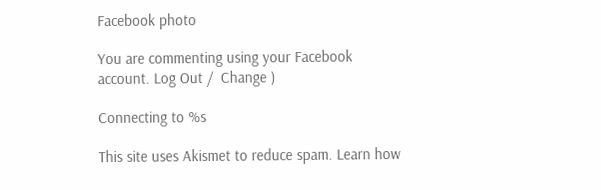Facebook photo

You are commenting using your Facebook account. Log Out /  Change )

Connecting to %s

This site uses Akismet to reduce spam. Learn how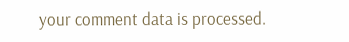your comment data is processed.